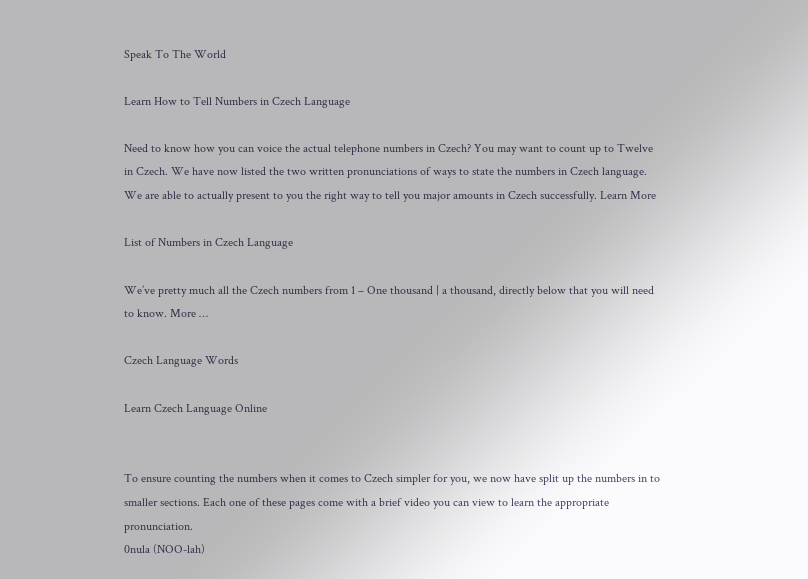Speak To The World

Learn How to Tell Numbers in Czech Language

Need to know how you can voice the actual telephone numbers in Czech? You may want to count up to Twelve in Czech. We have now listed the two written pronunciations of ways to state the numbers in Czech language. We are able to actually present to you the right way to tell you major amounts in Czech successfully. Learn More

List of Numbers in Czech Language

We’ve pretty much all the Czech numbers from 1 – One thousand | a thousand, directly below that you will need to know. More …

Czech Language Words

Learn Czech Language Online


To ensure counting the numbers when it comes to Czech simpler for you, we now have split up the numbers in to smaller sections. Each one of these pages come with a brief video you can view to learn the appropriate pronunciation.
0nula (NOO-lah)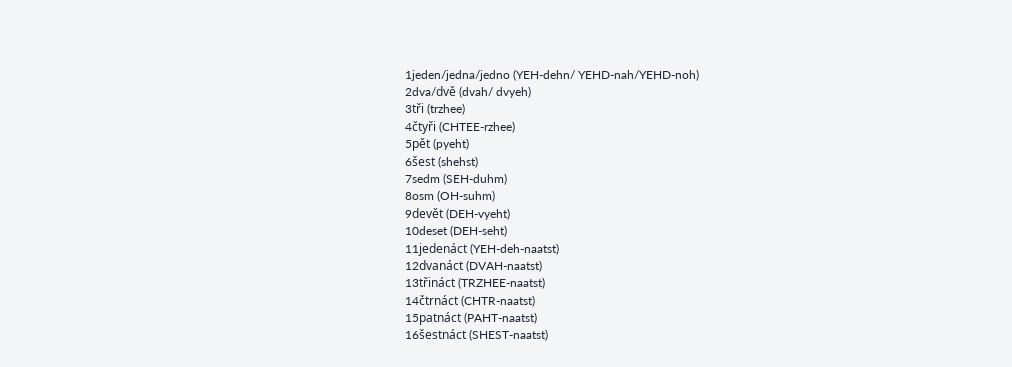1jeden/jedna/jedno (YEH-dehn/ YEHD-nah/YEHD-noh)
2dva/dvě (dvah/ dvyeh)
3tři (trzhee)
4čtyři (CHTEE-rzhee)
5pět (pyeht)
6šest (shehst)
7sedm (SEH-duhm)
8osm (OH-suhm)
9devět (DEH-vyeht)
10deset (DEH-seht)
11jedenáct (YEH-deh-naatst)
12dvanáct (DVAH-naatst)
13třináct (TRZHEE-naatst)
14čtrnáct (CHTR-naatst)
15patnáct (PAHT-naatst)
16šestnáct (SHEST-naatst)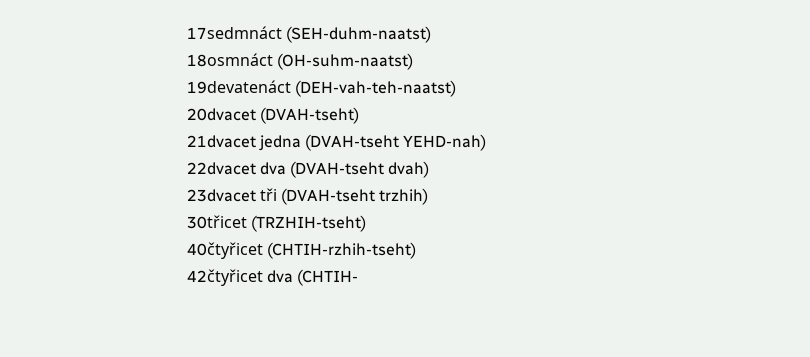17sedmnáct (SEH-duhm-naatst)
18osmnáct (OH-suhm-naatst)
19devatenáct (DEH-vah-teh-naatst)
20dvacet (DVAH-tseht)
21dvacet jedna (DVAH-tseht YEHD-nah)
22dvacet dva (DVAH-tseht dvah)
23dvacet tři (DVAH-tseht trzhih)
30třicet (TRZHIH-tseht)
40čtyřicet (CHTIH-rzhih-tseht)
42čtyřicet dva (CHTIH-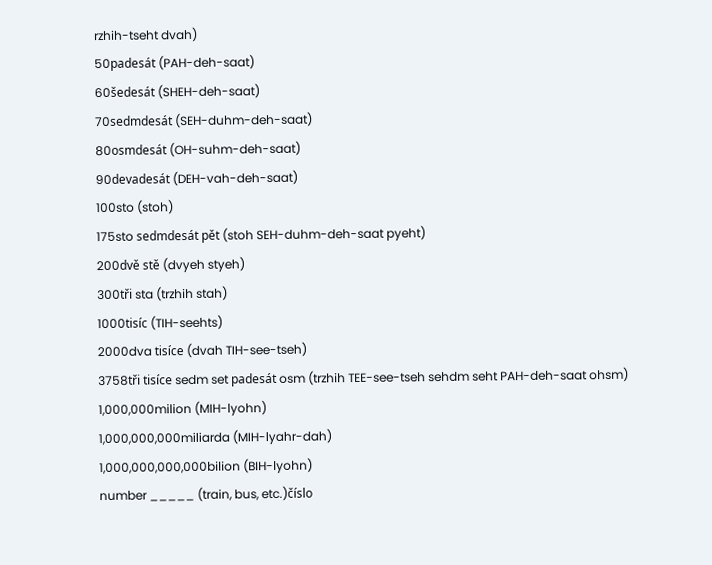rzhih-tseht dvah)
50padesát (PAH-deh-saat)
60šedesát (SHEH-deh-saat)
70sedmdesát (SEH-duhm-deh-saat)
80osmdesát (OH-suhm-deh-saat)
90devadesát (DEH-vah-deh-saat)
100sto (stoh)
175sto sedmdesát pět (stoh SEH-duhm-deh-saat pyeht)
200dvě stě (dvyeh styeh)
300tři sta (trzhih stah)
1000tisíc (TIH-seehts)
2000dva tisíce (dvah TIH-see-tseh)
3758tři tisíce sedm set padesát osm (trzhih TEE-see-tseh sehdm seht PAH-deh-saat ohsm)
1,000,000milion (MIH-lyohn)
1,000,000,000miliarda (MIH-lyahr-dah)
1,000,000,000,000bilion (BIH-lyohn)
number _____ (train, bus, etc.)číslo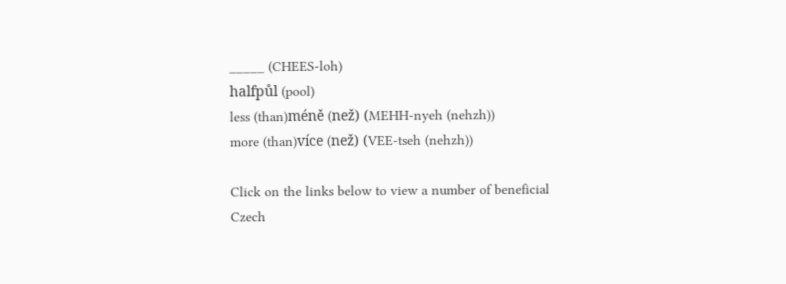_____ (CHEES-loh)
halfpůl (pool)
less (than)méně (než) (MEHH-nyeh (nehzh))
more (than)více (než) (VEE-tseh (nehzh))

Click on the links below to view a number of beneficial Czech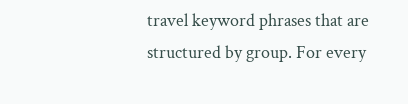travel keyword phrases that are structured by group. For every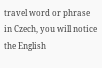travel word or phrase in Czech, you will notice the English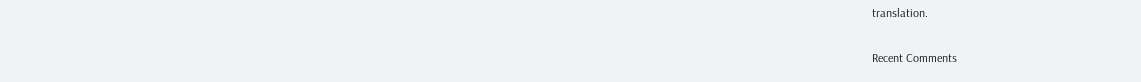translation.

Recent Comments